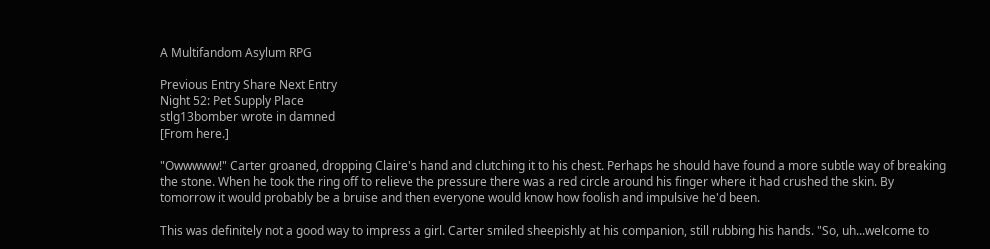A Multifandom Asylum RPG

Previous Entry Share Next Entry
Night 52: Pet Supply Place
stlg13bomber wrote in damned
[From here.]

"Owwwww!" Carter groaned, dropping Claire's hand and clutching it to his chest. Perhaps he should have found a more subtle way of breaking the stone. When he took the ring off to relieve the pressure there was a red circle around his finger where it had crushed the skin. By tomorrow it would probably be a bruise and then everyone would know how foolish and impulsive he'd been.

This was definitely not a good way to impress a girl. Carter smiled sheepishly at his companion, still rubbing his hands. "So, uh...welcome to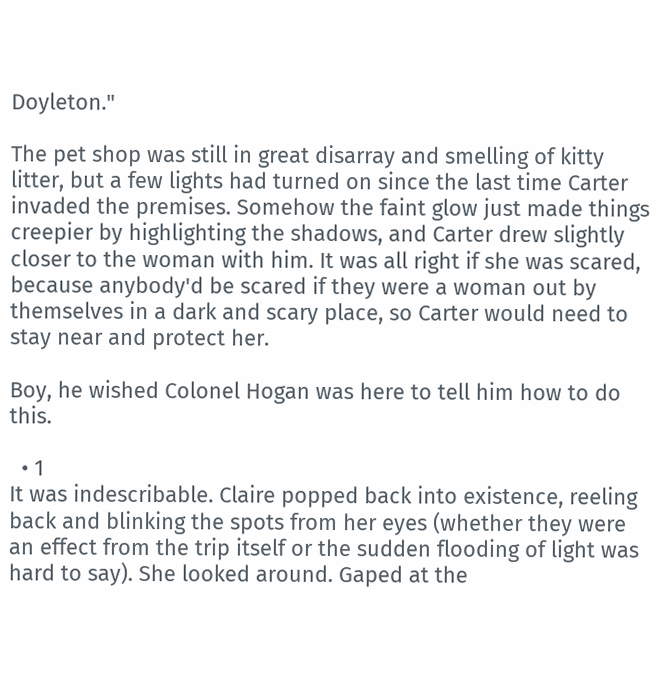Doyleton."

The pet shop was still in great disarray and smelling of kitty litter, but a few lights had turned on since the last time Carter invaded the premises. Somehow the faint glow just made things creepier by highlighting the shadows, and Carter drew slightly closer to the woman with him. It was all right if she was scared, because anybody'd be scared if they were a woman out by themselves in a dark and scary place, so Carter would need to stay near and protect her.

Boy, he wished Colonel Hogan was here to tell him how to do this.

  • 1
It was indescribable. Claire popped back into existence, reeling back and blinking the spots from her eyes (whether they were an effect from the trip itself or the sudden flooding of light was hard to say). She looked around. Gaped at the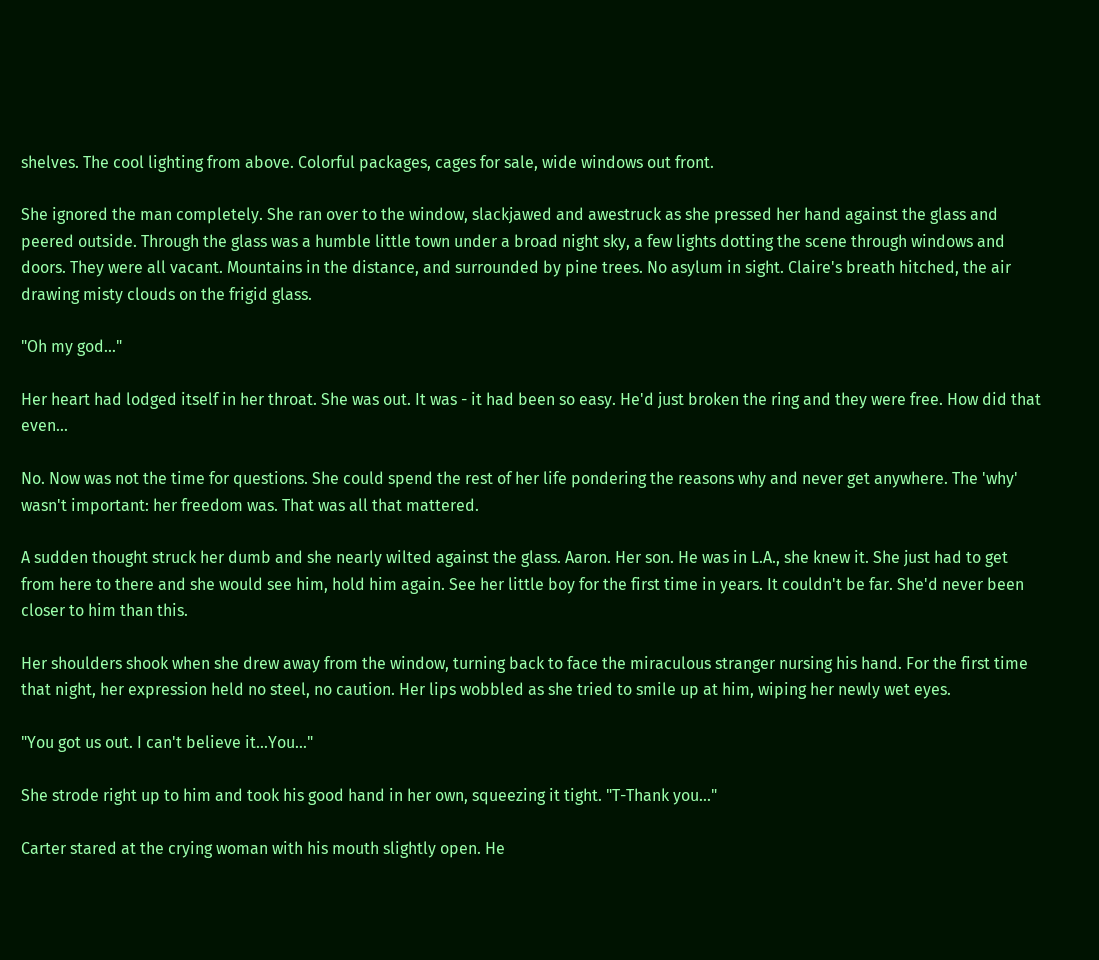shelves. The cool lighting from above. Colorful packages, cages for sale, wide windows out front.

She ignored the man completely. She ran over to the window, slackjawed and awestruck as she pressed her hand against the glass and peered outside. Through the glass was a humble little town under a broad night sky, a few lights dotting the scene through windows and doors. They were all vacant. Mountains in the distance, and surrounded by pine trees. No asylum in sight. Claire's breath hitched, the air drawing misty clouds on the frigid glass.

"Oh my god..."

Her heart had lodged itself in her throat. She was out. It was - it had been so easy. He'd just broken the ring and they were free. How did that even...

No. Now was not the time for questions. She could spend the rest of her life pondering the reasons why and never get anywhere. The 'why' wasn't important: her freedom was. That was all that mattered.

A sudden thought struck her dumb and she nearly wilted against the glass. Aaron. Her son. He was in L.A., she knew it. She just had to get from here to there and she would see him, hold him again. See her little boy for the first time in years. It couldn't be far. She'd never been closer to him than this.

Her shoulders shook when she drew away from the window, turning back to face the miraculous stranger nursing his hand. For the first time that night, her expression held no steel, no caution. Her lips wobbled as she tried to smile up at him, wiping her newly wet eyes.

"You got us out. I can't believe it...You..."

She strode right up to him and took his good hand in her own, squeezing it tight. "T-Thank you..."

Carter stared at the crying woman with his mouth slightly open. He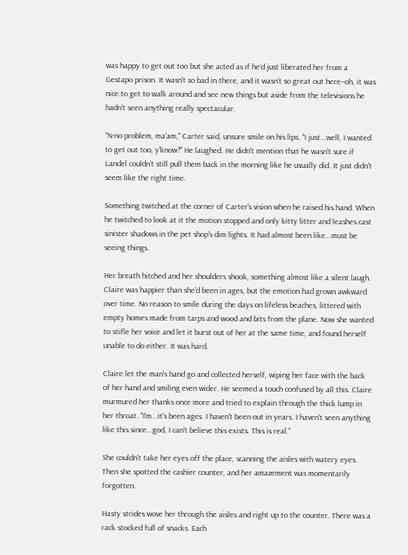was happy to get out too but she acted as if he'd just liberated her from a Gestapo prison. It wasn't so bad in there, and it wasn't so great out here--oh, it was nice to get to walk around and see new things but aside from the televisions he hadn't seen anything really spectacular.

"N-no problem, ma'am," Carter said, unsure smile on his lips. "I just...well, I wanted to get out too, y'know?" He laughed. He didn't mention that he wasn't sure if Landel couldn't still pull them back in the morning like he usually did. It just didn't seem like the right time.

Something twitched at the corner of Carter's vision when he raised his hand. When he twitched to look at it the motion stopped and only kitty litter and leashes cast sinister shadows in the pet shop's dim lights. It had almost been like...must be seeing things.

Her breath hitched and her shoulders shook, something almost like a silent laugh. Claire was happier than she'd been in ages, but the emotion had grown awkward over time. No reason to smile during the days on lifeless beaches, littered with empty homes made from tarps and wood and bits from the plane. Now she wanted to stifle her voice and let it burst out of her at the same time, and found herself unable to do either. It was hard.

Claire let the man's hand go and collected herself, wiping her face with the back of her hand and smiling even wider. He seemed a touch confused by all this. Claire murmured her thanks once more and tried to explain through the thick lump in her throat. "I'm...it's been ages. I haven't been out in years. I haven't seen anything like this since...god, I can't believe this exists. This is real."

She couldn't take her eyes off the place, scanning the aisles with watery eyes. Then she spotted the cashier counter, and her amazement was momentarily forgotten.

Hasty strides wove her through the aisles and right up to the counter. There was a rack stocked full of snacks. Each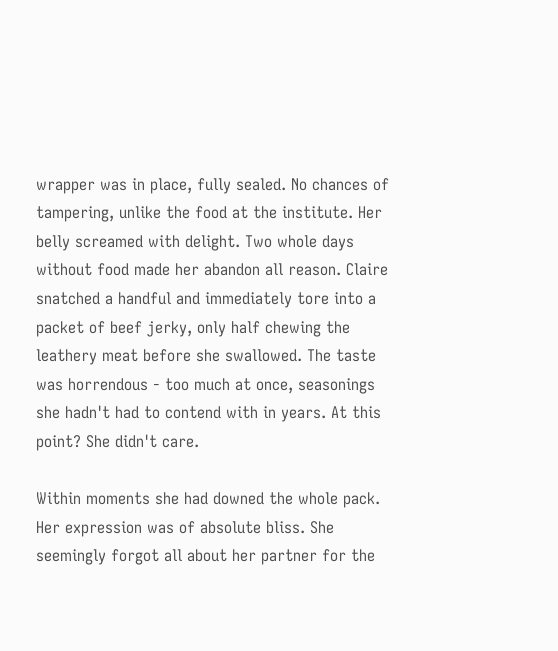wrapper was in place, fully sealed. No chances of tampering, unlike the food at the institute. Her belly screamed with delight. Two whole days without food made her abandon all reason. Claire snatched a handful and immediately tore into a packet of beef jerky, only half chewing the leathery meat before she swallowed. The taste was horrendous - too much at once, seasonings she hadn't had to contend with in years. At this point? She didn't care.

Within moments she had downed the whole pack. Her expression was of absolute bliss. She seemingly forgot all about her partner for the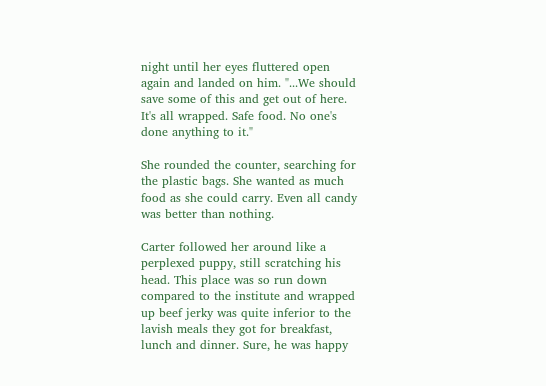night until her eyes fluttered open again and landed on him. "...We should save some of this and get out of here. It's all wrapped. Safe food. No one's done anything to it."

She rounded the counter, searching for the plastic bags. She wanted as much food as she could carry. Even all candy was better than nothing.

Carter followed her around like a perplexed puppy, still scratching his head. This place was so run down compared to the institute and wrapped up beef jerky was quite inferior to the lavish meals they got for breakfast, lunch and dinner. Sure, he was happy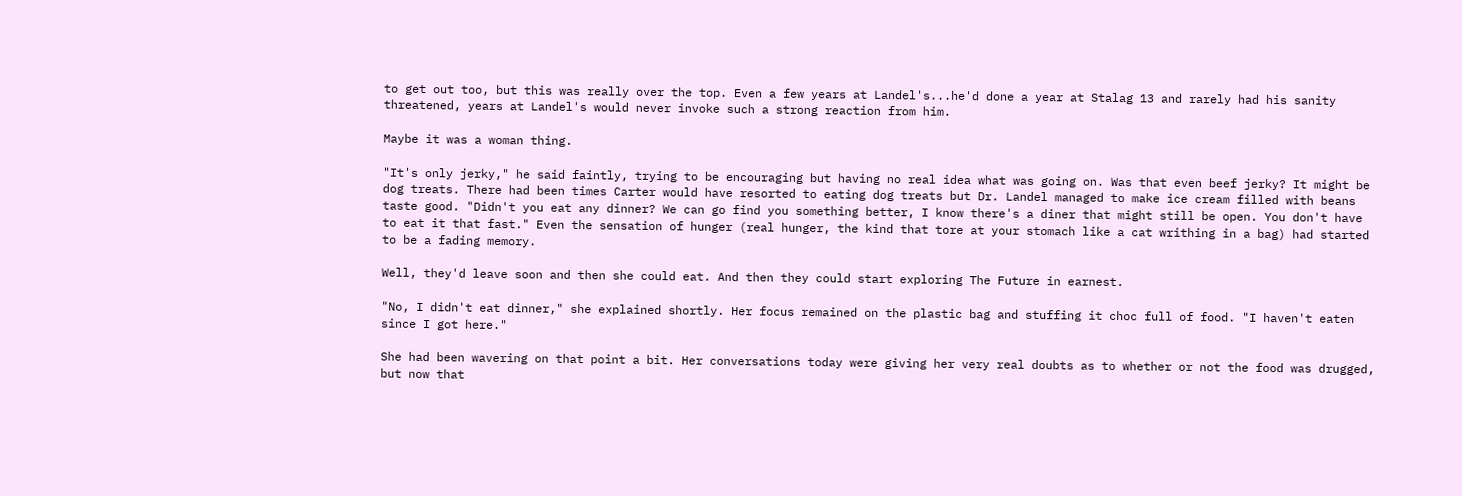to get out too, but this was really over the top. Even a few years at Landel's...he'd done a year at Stalag 13 and rarely had his sanity threatened, years at Landel's would never invoke such a strong reaction from him.

Maybe it was a woman thing.

"It's only jerky," he said faintly, trying to be encouraging but having no real idea what was going on. Was that even beef jerky? It might be dog treats. There had been times Carter would have resorted to eating dog treats but Dr. Landel managed to make ice cream filled with beans taste good. "Didn't you eat any dinner? We can go find you something better, I know there's a diner that might still be open. You don't have to eat it that fast." Even the sensation of hunger (real hunger, the kind that tore at your stomach like a cat writhing in a bag) had started to be a fading memory.

Well, they'd leave soon and then she could eat. And then they could start exploring The Future in earnest.

"No, I didn't eat dinner," she explained shortly. Her focus remained on the plastic bag and stuffing it choc full of food. "I haven't eaten since I got here."

She had been wavering on that point a bit. Her conversations today were giving her very real doubts as to whether or not the food was drugged, but now that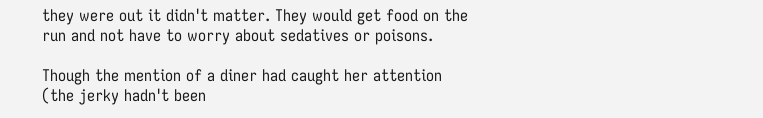they were out it didn't matter. They would get food on the run and not have to worry about sedatives or poisons.

Though the mention of a diner had caught her attention (the jerky hadn't been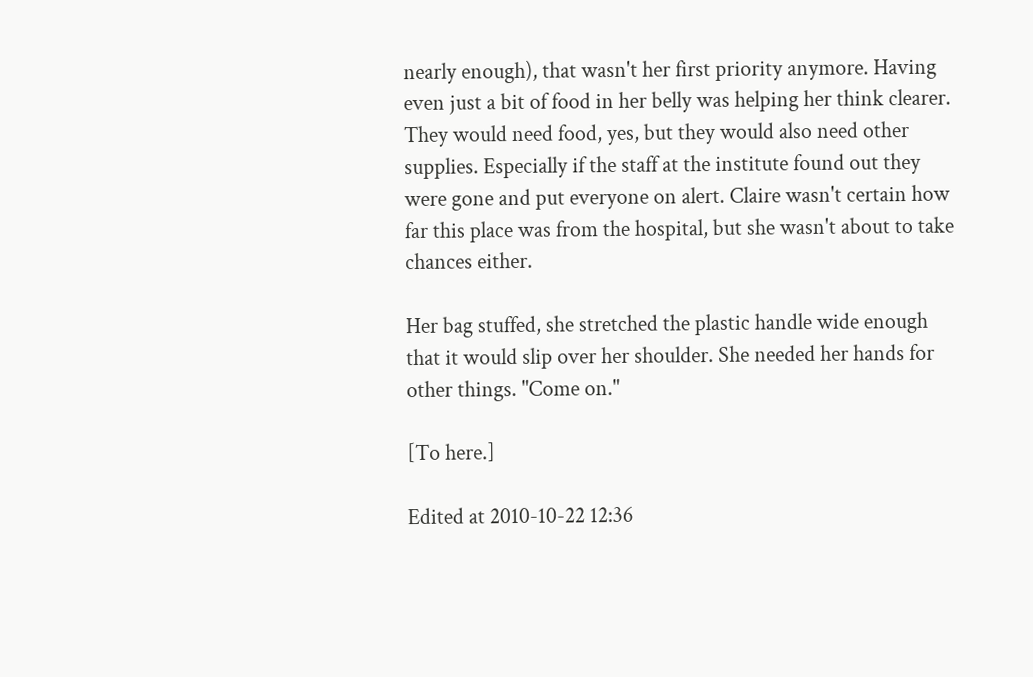nearly enough), that wasn't her first priority anymore. Having even just a bit of food in her belly was helping her think clearer. They would need food, yes, but they would also need other supplies. Especially if the staff at the institute found out they were gone and put everyone on alert. Claire wasn't certain how far this place was from the hospital, but she wasn't about to take chances either.

Her bag stuffed, she stretched the plastic handle wide enough that it would slip over her shoulder. She needed her hands for other things. "Come on."

[To here.]

Edited at 2010-10-22 12:36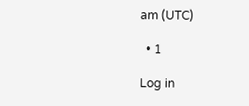am (UTC)

  • 1

Log in